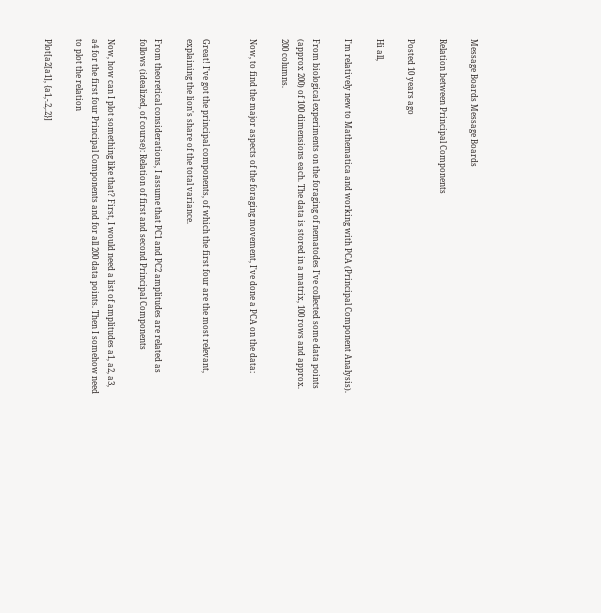Message Boards Message Boards

Relation between Principal Components

Posted 10 years ago

Hi all,

I'm relatively new to Mathematica and working with PCA (Principal Component Analysis).

From biological experiments on the foraging of nematodes I've collected some data points (approx 200) of 100 dimensions each. The data is stored in a matrix, 100 rows and approx. 200 columns.

Now, to find the major aspects of the foraging movement, I've done a PCA on the data:


Great! I've got the principal components, of which the first four are the most relevant, explaining the lion's share of the total variance.

From theoretical considerations, I assume that PC1 and PC2 amplitudes are related as follows (idealized, of course): Relation of first and second Principal Components

Now, how can I plot something like that? First, I would need a list of amplitudes a1, a2, a3, a4 for the first four Principal Components and for all 200 data points. Then I somehow need to plot the relation

Plot[a2[a1], {a1,-.2,.2}]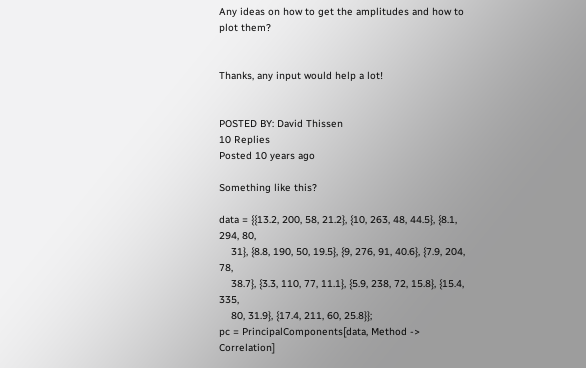Any ideas on how to get the amplitudes and how to plot them?


Thanks, any input would help a lot!


POSTED BY: David Thissen
10 Replies
Posted 10 years ago

Something like this?

data = {{13.2, 200, 58, 21.2}, {10, 263, 48, 44.5}, {8.1, 294, 80,
    31}, {8.8, 190, 50, 19.5}, {9, 276, 91, 40.6}, {7.9, 204, 78,
    38.7}, {3.3, 110, 77, 11.1}, {5.9, 238, 72, 15.8}, {15.4, 335,
    80, 31.9}, {17.4, 211, 60, 25.8}};
pc = PrincipalComponents[data, Method -> Correlation]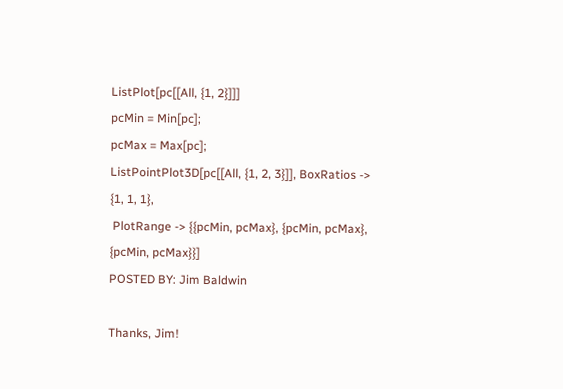ListPlot[pc[[All, {1, 2}]]]
pcMin = Min[pc];
pcMax = Max[pc];
ListPointPlot3D[pc[[All, {1, 2, 3}]], BoxRatios -> {1, 1, 1},
 PlotRange -> {{pcMin, pcMax}, {pcMin, pcMax}, {pcMin, pcMax}}]
POSTED BY: Jim Baldwin

Thanks, Jim!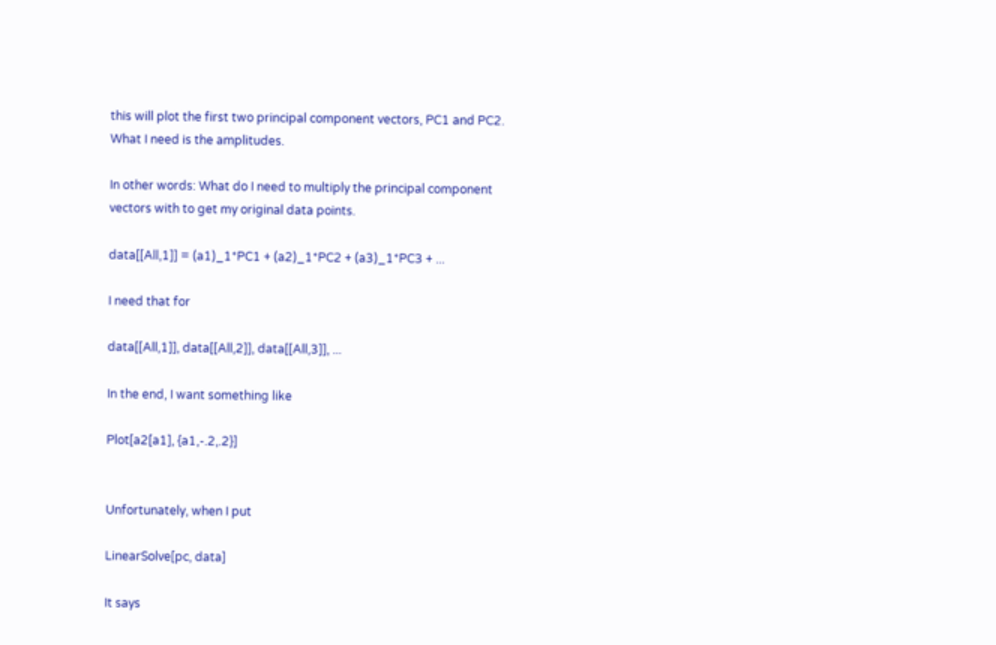this will plot the first two principal component vectors, PC1 and PC2. What I need is the amplitudes.

In other words: What do I need to multiply the principal component vectors with to get my original data points.

data[[All,1]] = (a1)_1*PC1 + (a2)_1*PC2 + (a3)_1*PC3 + ...

I need that for

data[[All,1]], data[[All,2]], data[[All,3]], ...

In the end, I want something like

Plot[a2[a1], {a1,-.2,.2}]


Unfortunately, when I put

LinearSolve[pc, data]

It says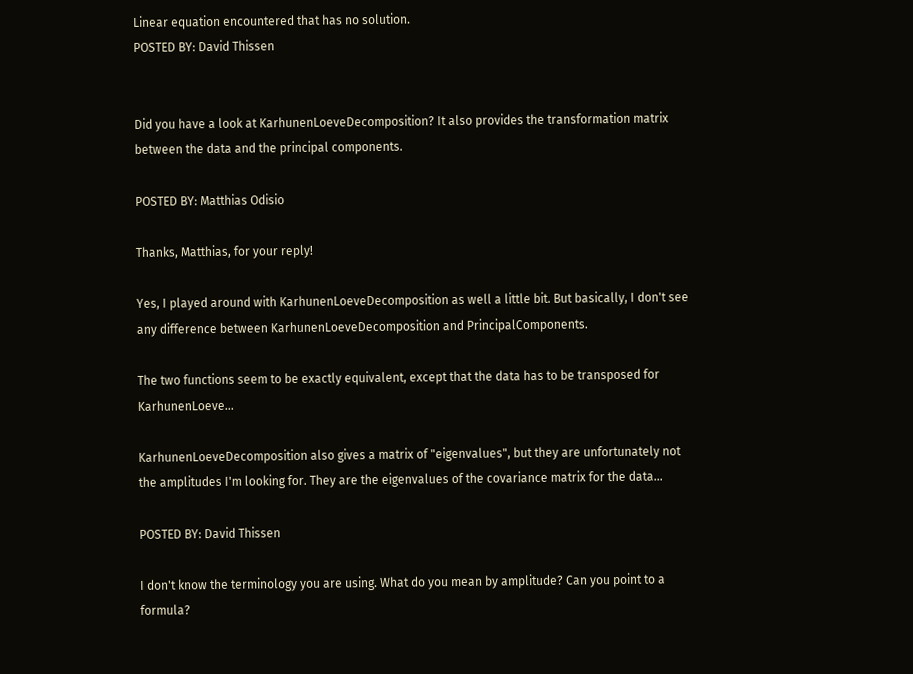Linear equation encountered that has no solution.
POSTED BY: David Thissen


Did you have a look at KarhunenLoeveDecomposition? It also provides the transformation matrix between the data and the principal components.

POSTED BY: Matthias Odisio

Thanks, Matthias, for your reply!

Yes, I played around with KarhunenLoeveDecomposition as well a little bit. But basically, I don't see any difference between KarhunenLoeveDecomposition and PrincipalComponents.

The two functions seem to be exactly equivalent, except that the data has to be transposed for KarhunenLoeve...

KarhunenLoeveDecomposition also gives a matrix of "eigenvalues", but they are unfortunately not the amplitudes I'm looking for. They are the eigenvalues of the covariance matrix for the data...

POSTED BY: David Thissen

I don't know the terminology you are using. What do you mean by amplitude? Can you point to a formula?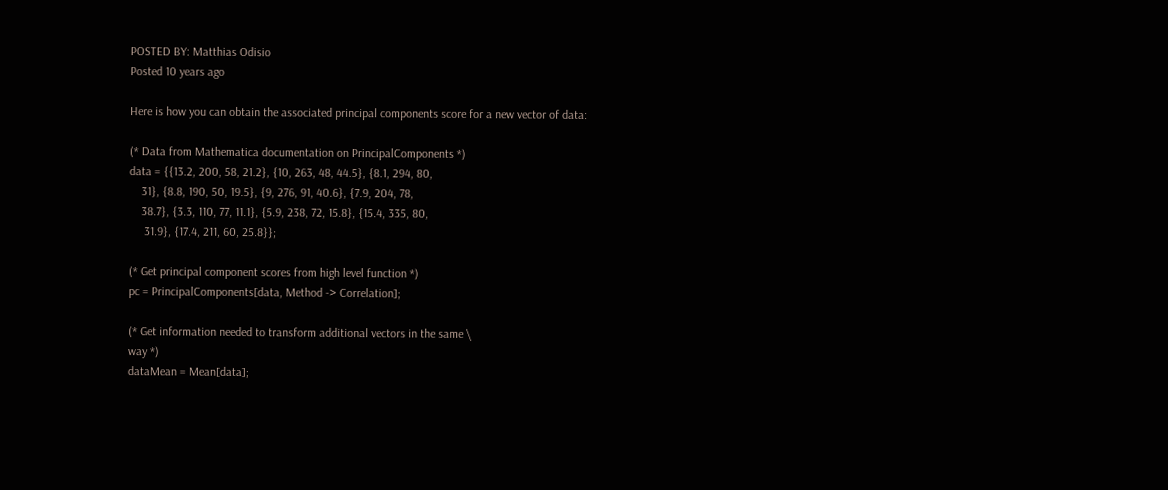POSTED BY: Matthias Odisio
Posted 10 years ago

Here is how you can obtain the associated principal components score for a new vector of data:

(* Data from Mathematica documentation on PrincipalComponents *)
data = {{13.2, 200, 58, 21.2}, {10, 263, 48, 44.5}, {8.1, 294, 80,
    31}, {8.8, 190, 50, 19.5}, {9, 276, 91, 40.6}, {7.9, 204, 78,
    38.7}, {3.3, 110, 77, 11.1}, {5.9, 238, 72, 15.8}, {15.4, 335, 80,
     31.9}, {17.4, 211, 60, 25.8}};

(* Get principal component scores from high level function *)
pc = PrincipalComponents[data, Method -> Correlation];

(* Get information needed to transform additional vectors in the same \
way *)
dataMean = Mean[data];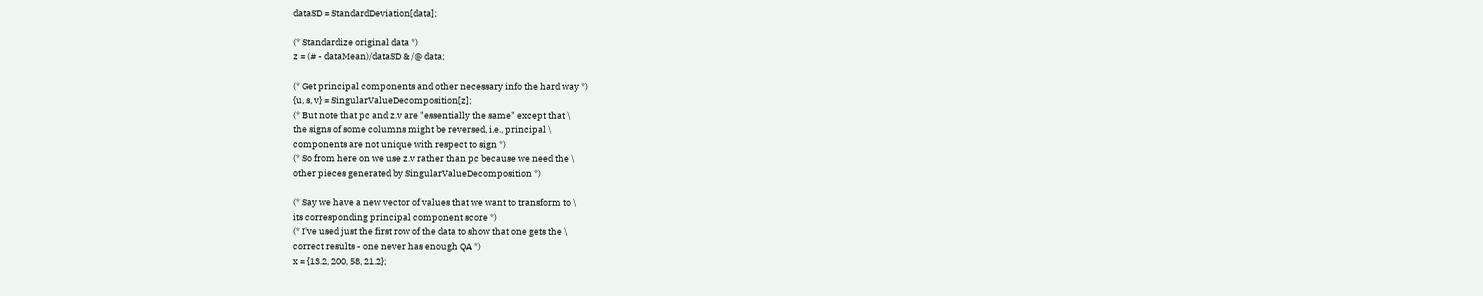dataSD = StandardDeviation[data];

(* Standardize original data *)
z = (# - dataMean)/dataSD & /@ data;

(* Get principal components and other necessary info the hard way *)
{u, s, v} = SingularValueDecomposition[z];
(* But note that pc and z.v are "essentially the same" except that \
the signs of some columns might be reversed, i.e., principal \
components are not unique with respect to sign *)
(* So from here on we use z.v rather than pc because we need the \
other pieces generated by SingularValueDecomposition *)

(* Say we have a new vector of values that we want to transform to \
its corresponding principal component score *)
(* I've used just the first row of the data to show that one gets the \
correct results - one never has enough QA *)
x = {13.2, 200, 58, 21.2};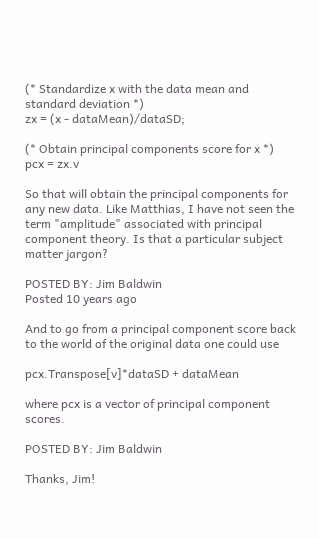(* Standardize x with the data mean and standard deviation *)
zx = (x - dataMean)/dataSD;

(* Obtain principal components score for x *)
pcx = zx.v

So that will obtain the principal components for any new data. Like Matthias, I have not seen the term "amplitude" associated with principal component theory. Is that a particular subject matter jargon?

POSTED BY: Jim Baldwin
Posted 10 years ago

And to go from a principal component score back to the world of the original data one could use

pcx.Transpose[v]*dataSD + dataMean

where pcx is a vector of principal component scores.

POSTED BY: Jim Baldwin

Thanks, Jim!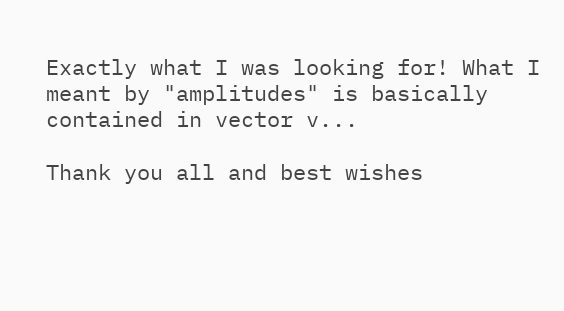Exactly what I was looking for! What I meant by "amplitudes" is basically contained in vector v...

Thank you all and best wishes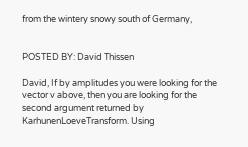from the wintery snowy south of Germany,


POSTED BY: David Thissen

David, If by amplitudes you were looking for the vector v above, then you are looking for the second argument returned by KarhunenLoeveTransform. Using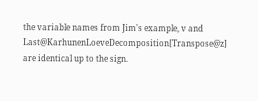the variable names from Jim's example, v and Last@KarhunenLoeveDecomposition[Transpose@z] are identical up to the sign.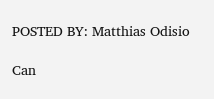POSTED BY: Matthias Odisio

Can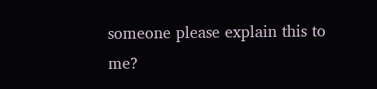someone please explain this to me?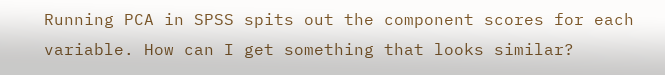Running PCA in SPSS spits out the component scores for each variable. How can I get something that looks similar?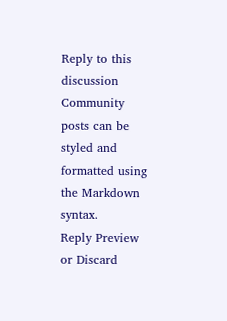Reply to this discussion
Community posts can be styled and formatted using the Markdown syntax.
Reply Preview
or Discard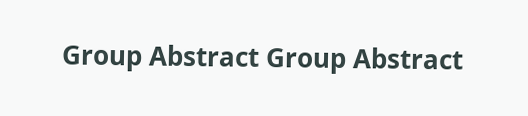Group Abstract Group Abstract